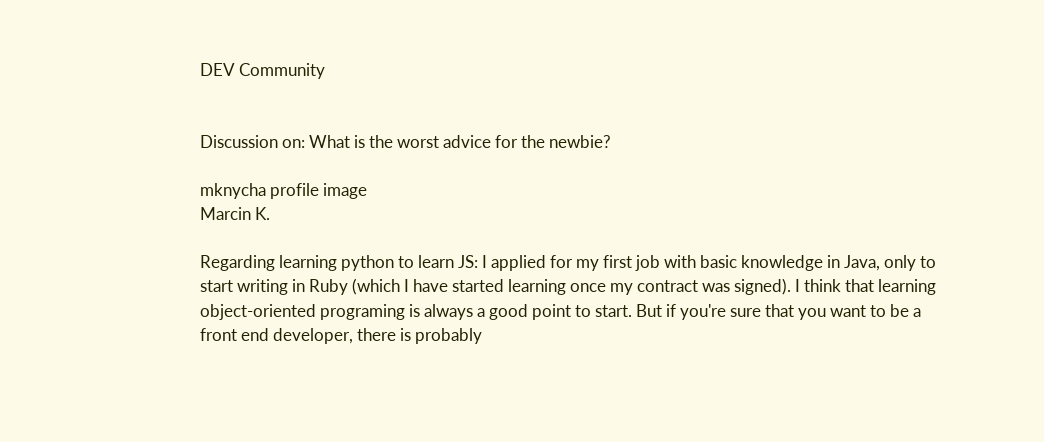DEV Community


Discussion on: What is the worst advice for the newbie?

mknycha profile image
Marcin K.

Regarding learning python to learn JS: I applied for my first job with basic knowledge in Java, only to start writing in Ruby (which I have started learning once my contract was signed). I think that learning object-oriented programing is always a good point to start. But if you're sure that you want to be a front end developer, there is probably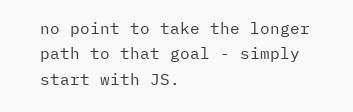no point to take the longer path to that goal - simply start with JS.